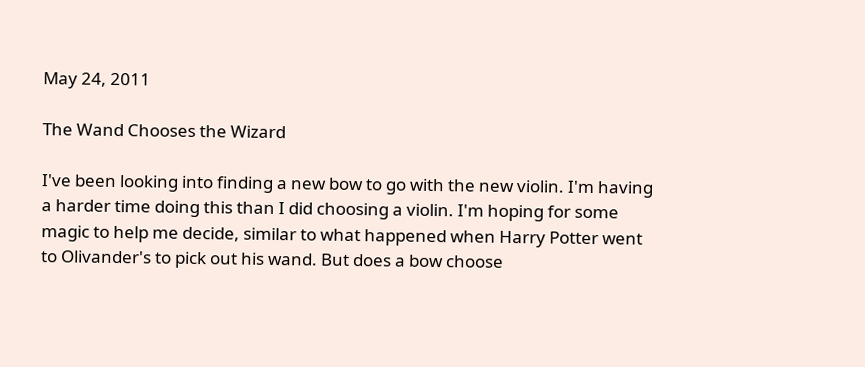May 24, 2011

The Wand Chooses the Wizard

I've been looking into finding a new bow to go with the new violin. I'm having a harder time doing this than I did choosing a violin. I'm hoping for some magic to help me decide, similar to what happened when Harry Potter went to Olivander's to pick out his wand. But does a bow choose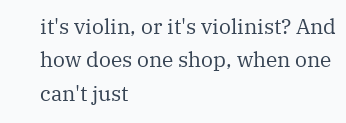it's violin, or it's violinist? And how does one shop, when one can't just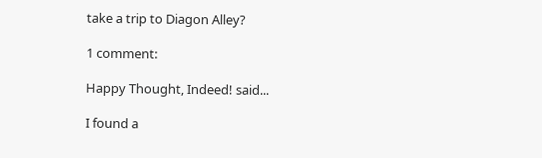take a trip to Diagon Alley?

1 comment:

Happy Thought, Indeed! said...

I found a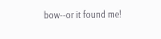bow--or it found me!